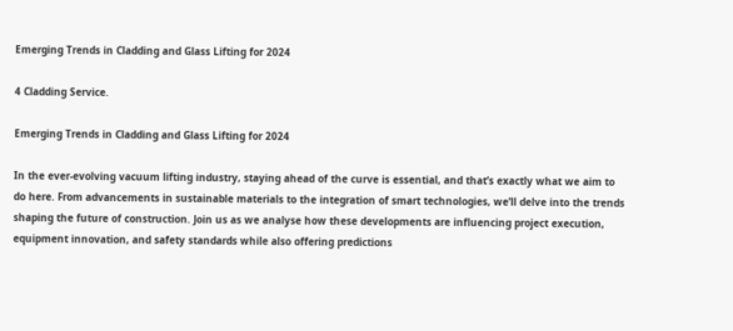Emerging Trends in Cladding and Glass Lifting for 2024

4 Cladding Service.

Emerging Trends in Cladding and Glass Lifting for 2024

In the ever-evolving vacuum lifting industry, staying ahead of the curve is essential, and that’s exactly what we aim to do here. From advancements in sustainable materials to the integration of smart technologies, we’ll delve into the trends shaping the future of construction. Join us as we analyse how these developments are influencing project execution, equipment innovation, and safety standards while also offering predictions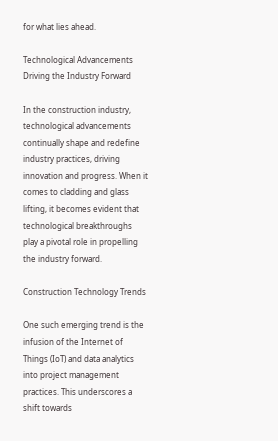for what lies ahead.

Technological Advancements Driving the Industry Forward

In the construction industry, technological advancements continually shape and redefine industry practices, driving innovation and progress. When it comes to cladding and glass lifting, it becomes evident that technological breakthroughs play a pivotal role in propelling the industry forward.

Construction Technology Trends

One such emerging trend is the infusion of the Internet of Things (IoT) and data analytics into project management practices. This underscores a shift towards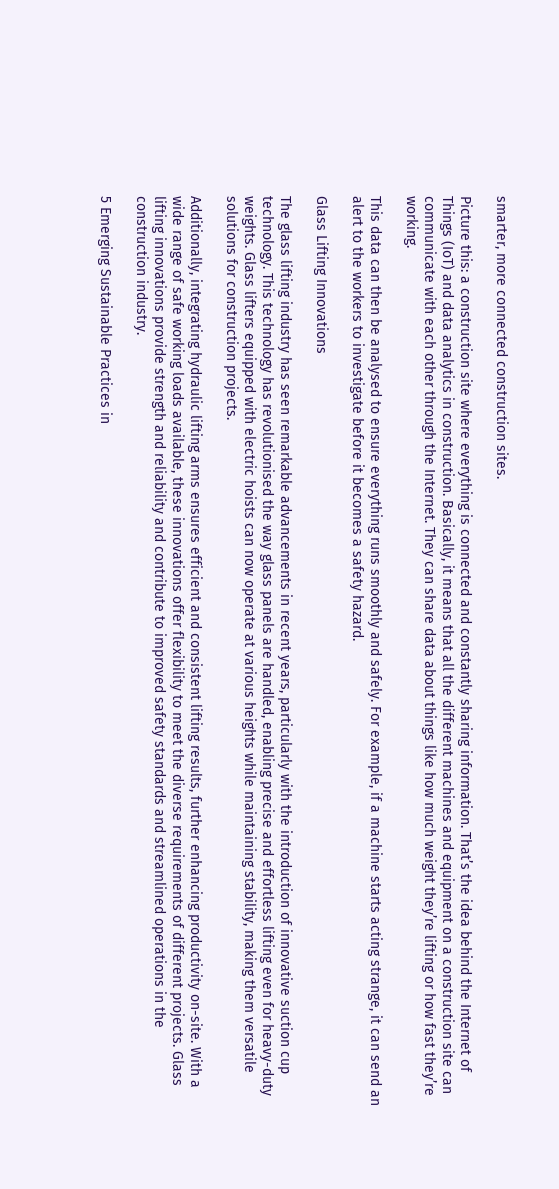smarter, more connected construction sites.

Picture this: a construction site where everything is connected and constantly sharing information. That’s the idea behind the Internet of Things (IoT) and data analytics in construction. Basically, it means that all the different machines and equipment on a construction site can communicate with each other through the Internet. They can share data about things like how much weight they’re lifting or how fast they’re working.

This data can then be analysed to ensure everything runs smoothly and safely. For example, if a machine starts acting strange, it can send an alert to the workers to investigate before it becomes a safety hazard.

Glass Lifting Innovations

The glass lifting industry has seen remarkable advancements in recent years, particularly with the introduction of innovative suction cup technology. This technology has revolutionised the way glass panels are handled, enabling precise and effortless lifting even for heavy-duty weights. Glass lifters equipped with electric hoists can now operate at various heights while maintaining stability, making them versatile solutions for construction projects.

Additionally, integrating hydraulic lifting arms ensures efficient and consistent lifting results, further enhancing productivity on-site. With a wide range of safe working loads available, these innovations offer flexibility to meet the diverse requirements of different projects. Glass lifting innovations provide strength and reliability and contribute to improved safety standards and streamlined operations in the construction industry.

5 Emerging Sustainable Practices in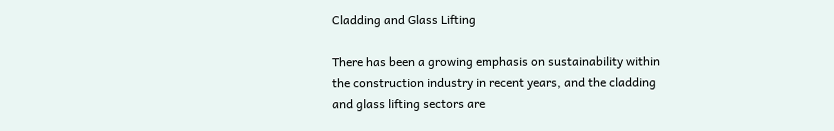Cladding and Glass Lifting

There has been a growing emphasis on sustainability within the construction industry in recent years, and the cladding and glass lifting sectors are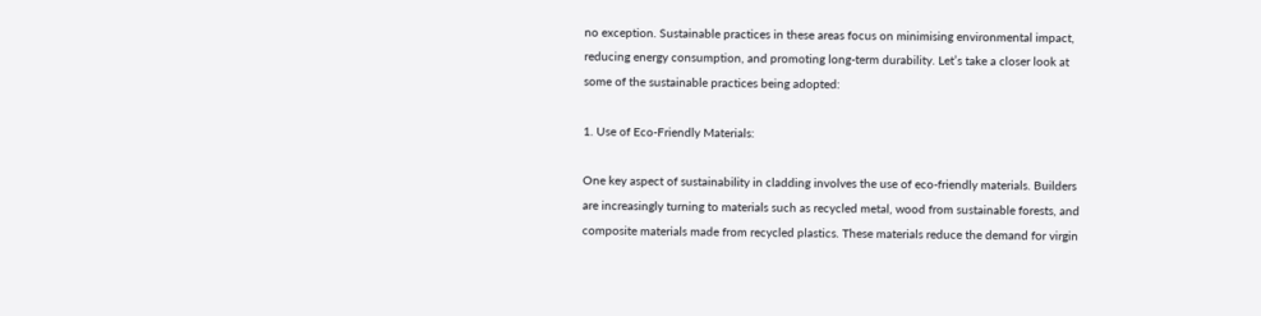no exception. Sustainable practices in these areas focus on minimising environmental impact, reducing energy consumption, and promoting long-term durability. Let’s take a closer look at some of the sustainable practices being adopted:

1. Use of Eco-Friendly Materials:

One key aspect of sustainability in cladding involves the use of eco-friendly materials. Builders are increasingly turning to materials such as recycled metal, wood from sustainable forests, and composite materials made from recycled plastics. These materials reduce the demand for virgin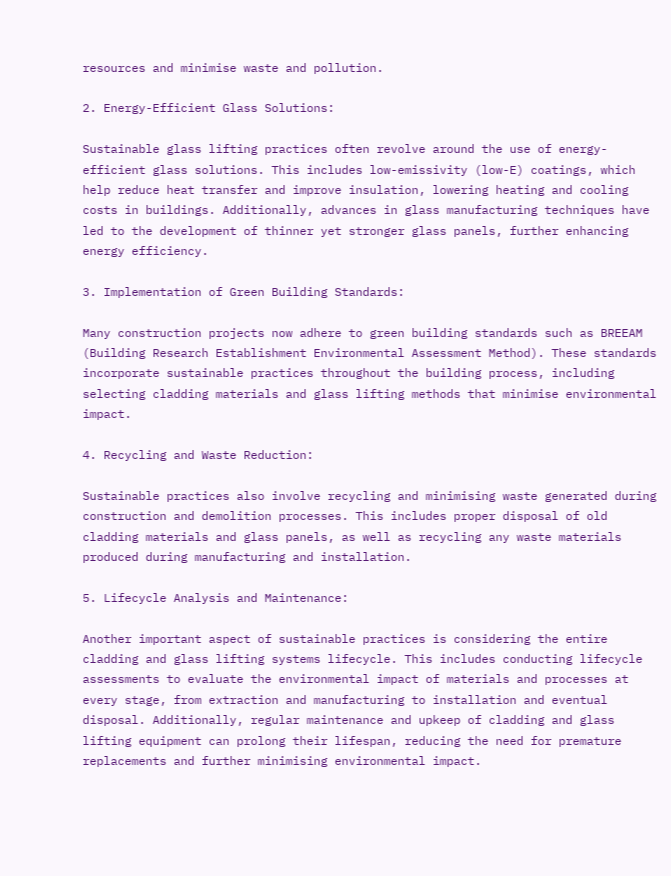resources and minimise waste and pollution.

2. Energy-Efficient Glass Solutions:

Sustainable glass lifting practices often revolve around the use of energy-efficient glass solutions. This includes low-emissivity (low-E) coatings, which help reduce heat transfer and improve insulation, lowering heating and cooling costs in buildings. Additionally, advances in glass manufacturing techniques have led to the development of thinner yet stronger glass panels, further enhancing energy efficiency.

3. Implementation of Green Building Standards:

Many construction projects now adhere to green building standards such as BREEAM (Building Research Establishment Environmental Assessment Method). These standards incorporate sustainable practices throughout the building process, including selecting cladding materials and glass lifting methods that minimise environmental impact.

4. Recycling and Waste Reduction:

Sustainable practices also involve recycling and minimising waste generated during construction and demolition processes. This includes proper disposal of old cladding materials and glass panels, as well as recycling any waste materials produced during manufacturing and installation.

5. Lifecycle Analysis and Maintenance:

Another important aspect of sustainable practices is considering the entire cladding and glass lifting systems lifecycle. This includes conducting lifecycle assessments to evaluate the environmental impact of materials and processes at every stage, from extraction and manufacturing to installation and eventual disposal. Additionally, regular maintenance and upkeep of cladding and glass lifting equipment can prolong their lifespan, reducing the need for premature replacements and further minimising environmental impact.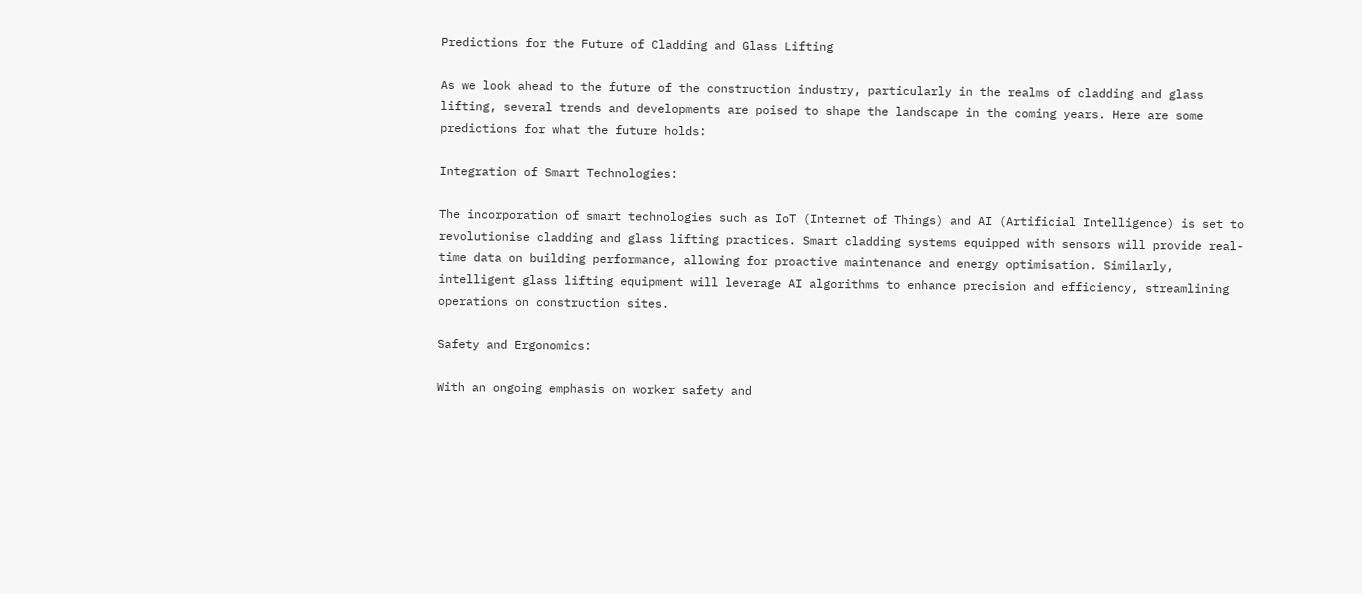Predictions for the Future of Cladding and Glass Lifting

As we look ahead to the future of the construction industry, particularly in the realms of cladding and glass lifting, several trends and developments are poised to shape the landscape in the coming years. Here are some predictions for what the future holds:

Integration of Smart Technologies:

The incorporation of smart technologies such as IoT (Internet of Things) and AI (Artificial Intelligence) is set to revolutionise cladding and glass lifting practices. Smart cladding systems equipped with sensors will provide real-time data on building performance, allowing for proactive maintenance and energy optimisation. Similarly, intelligent glass lifting equipment will leverage AI algorithms to enhance precision and efficiency, streamlining operations on construction sites.

Safety and Ergonomics:

With an ongoing emphasis on worker safety and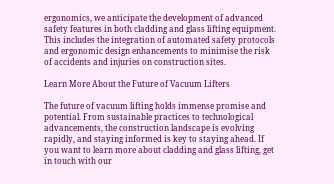ergonomics, we anticipate the development of advanced safety features in both cladding and glass lifting equipment. This includes the integration of automated safety protocols and ergonomic design enhancements to minimise the risk of accidents and injuries on construction sites.

Learn More About the Future of Vacuum Lifters

The future of vacuum lifting holds immense promise and potential. From sustainable practices to technological advancements, the construction landscape is evolving rapidly, and staying informed is key to staying ahead. If you want to learn more about cladding and glass lifting, get in touch with our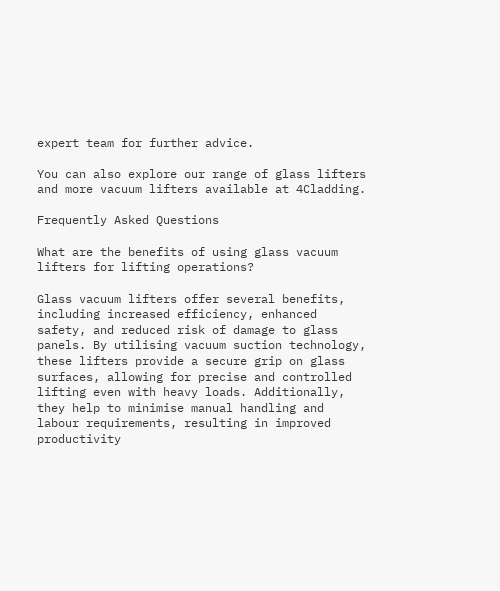expert team for further advice.

You can also explore our range of glass lifters and more vacuum lifters available at 4Cladding.

Frequently Asked Questions

What are the benefits of using glass vacuum lifters for lifting operations?

Glass vacuum lifters offer several benefits, including increased efficiency, enhanced safety, and reduced risk of damage to glass panels. By utilising vacuum suction technology, these lifters provide a secure grip on glass surfaces, allowing for precise and controlled lifting even with heavy loads. Additionally, they help to minimise manual handling and labour requirements, resulting in improved productivity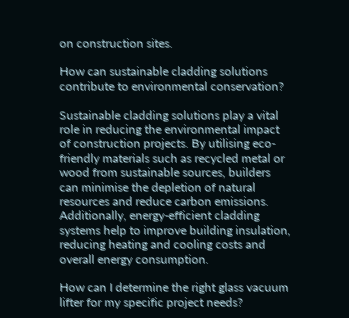on construction sites.

How can sustainable cladding solutions contribute to environmental conservation?

Sustainable cladding solutions play a vital role in reducing the environmental impact of construction projects. By utilising eco-friendly materials such as recycled metal or wood from sustainable sources, builders can minimise the depletion of natural resources and reduce carbon emissions. Additionally, energy-efficient cladding systems help to improve building insulation, reducing heating and cooling costs and overall energy consumption.

How can I determine the right glass vacuum lifter for my specific project needs?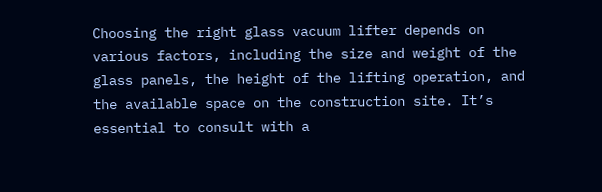Choosing the right glass vacuum lifter depends on various factors, including the size and weight of the glass panels, the height of the lifting operation, and the available space on the construction site. It’s essential to consult with a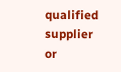qualified supplier or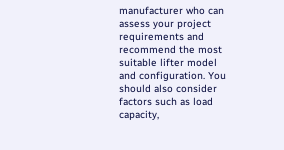manufacturer who can assess your project requirements and recommend the most suitable lifter model and configuration. You should also consider factors such as load capacity,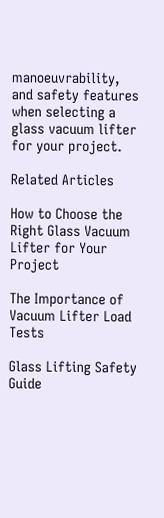manoeuvrability, and safety features when selecting a glass vacuum lifter for your project.

Related Articles

How to Choose the Right Glass Vacuum Lifter for Your Project

The Importance of Vacuum Lifter Load Tests

Glass Lifting Safety Guide